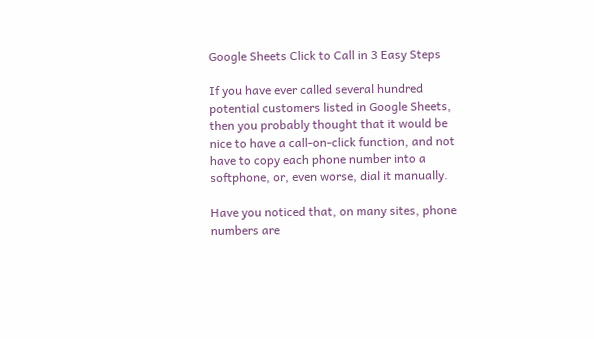Google Sheets Click to Call in 3 Easy Steps

If you have ever called several hundred potential customers listed in Google Sheets, then you probably thought that it would be nice to have a call-on-click function, and not have to copy each phone number into a softphone, or, even worse, dial it manually.

Have you noticed that, on many sites, phone numbers are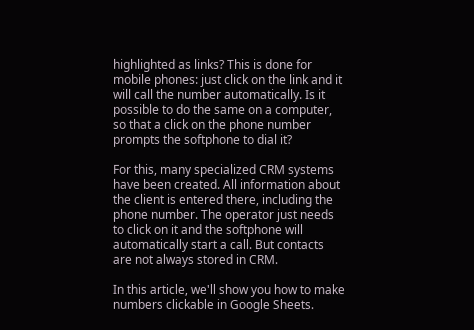highlighted as links? This is done for mobile phones: just click on the link and it will call the number automatically. Is it possible to do the same on a computer, so that a click on the phone number prompts the softphone to dial it?

For this, many specialized CRM systems have been created. All information about the client is entered there, including the phone number. The operator just needs to click on it and the softphone will automatically start a call. But contacts are not always stored in CRM.

In this article, we'll show you how to make numbers clickable in Google Sheets.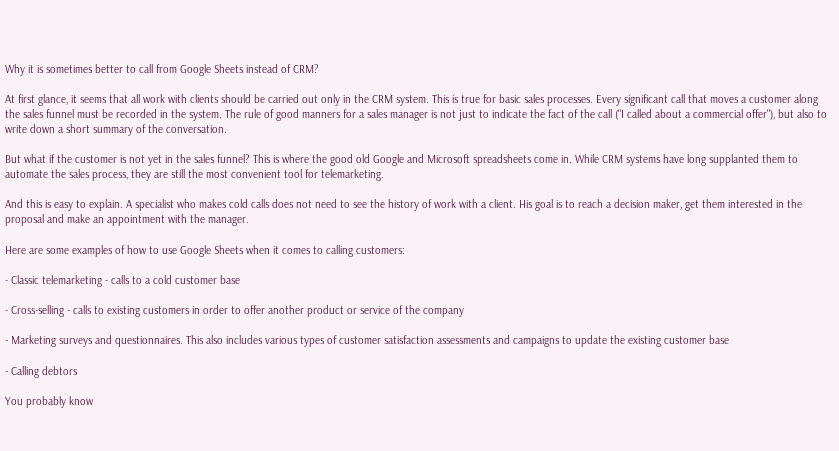Why it is sometimes better to call from Google Sheets instead of CRM?

At first glance, it seems that all work with clients should be carried out only in the CRM system. This is true for basic sales processes. Every significant call that moves a customer along the sales funnel must be recorded in the system. The rule of good manners for a sales manager is not just to indicate the fact of the call ("I called about a commercial offer"), but also to write down a short summary of the conversation.

But what if the customer is not yet in the sales funnel? This is where the good old Google and Microsoft spreadsheets come in. While CRM systems have long supplanted them to automate the sales process, they are still the most convenient tool for telemarketing.

And this is easy to explain. A specialist who makes cold calls does not need to see the history of work with a client. His goal is to reach a decision maker, get them interested in the proposal and make an appointment with the manager.

Here are some examples of how to use Google Sheets when it comes to calling customers:

- Classic telemarketing - calls to a cold customer base

- Cross-selling - calls to existing customers in order to offer another product or service of the company

- Marketing surveys and questionnaires. This also includes various types of customer satisfaction assessments and campaigns to update the existing customer base

- Calling debtors

You probably know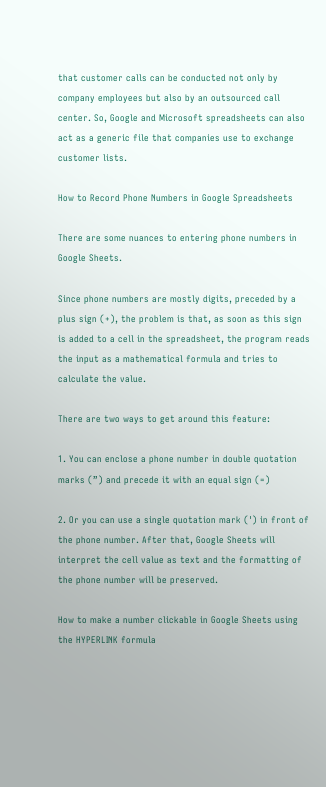that customer calls can be conducted not only by company employees but also by an outsourced call center. So, Google and Microsoft spreadsheets can also act as a generic file that companies use to exchange customer lists.

How to Record Phone Numbers in Google Spreadsheets

There are some nuances to entering phone numbers in Google Sheets.

Since phone numbers are mostly digits, preceded by a plus sign (+), the problem is that, as soon as this sign is added to a cell in the spreadsheet, the program reads the input as a mathematical formula and tries to calculate the value.

There are two ways to get around this feature:

1. You can enclose a phone number in double quotation marks (”) and precede it with an equal sign (=)

2. Or you can use a single quotation mark (') in front of the phone number. After that, Google Sheets will interpret the cell value as text and the formatting of the phone number will be preserved.

How to make a number clickable in Google Sheets using the HYPERLINK formula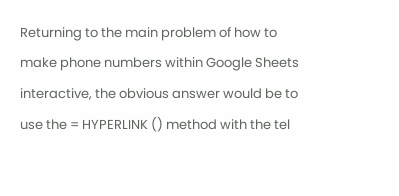Returning to the main problem of how to make phone numbers within Google Sheets interactive, the obvious answer would be to use the = HYPERLINK () method with the tel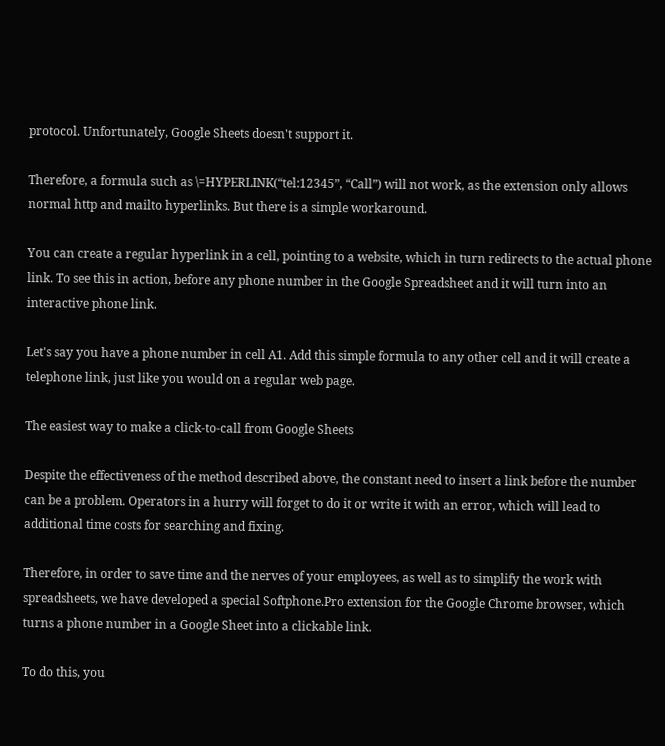protocol. Unfortunately, Google Sheets doesn't support it.

Therefore, a formula such as \=HYPERLINK(“tel:12345”, “Call”) will not work, as the extension only allows normal http and mailto hyperlinks. But there is a simple workaround.

You can create a regular hyperlink in a cell, pointing to a website, which in turn redirects to the actual phone link. To see this in action, before any phone number in the Google Spreadsheet and it will turn into an interactive phone link.

Let's say you have a phone number in cell A1. Add this simple formula to any other cell and it will create a telephone link, just like you would on a regular web page.

The easiest way to make a click-to-call from Google Sheets

Despite the effectiveness of the method described above, the constant need to insert a link before the number can be a problem. Operators in a hurry will forget to do it or write it with an error, which will lead to additional time costs for searching and fixing.

Therefore, in order to save time and the nerves of your employees, as well as to simplify the work with spreadsheets, we have developed a special Softphone.Pro extension for the Google Chrome browser, which turns a phone number in a Google Sheet into a clickable link.

To do this, you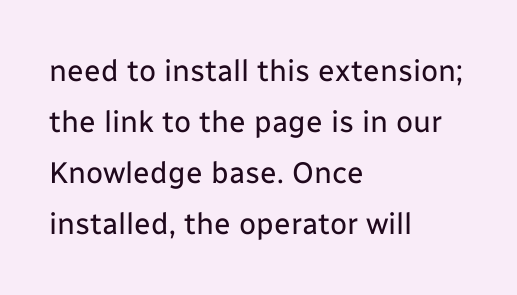need to install this extension; the link to the page is in our Knowledge base. Once installed, the operator will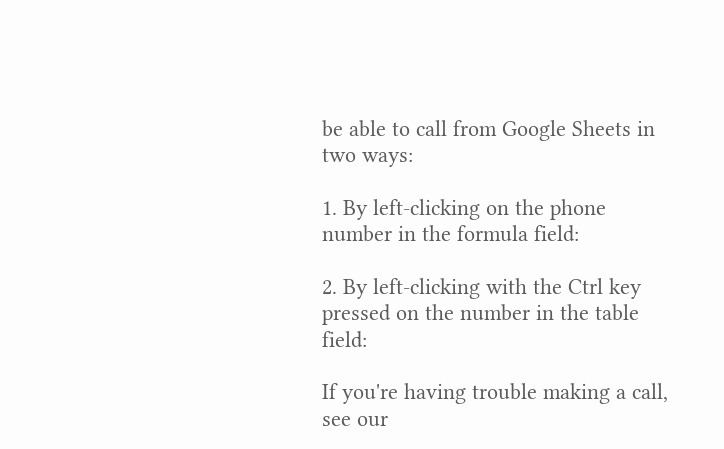be able to call from Google Sheets in two ways:

1. By left-clicking on the phone number in the formula field:

2. By left-clicking with the Ctrl key pressed on the number in the table field:

If you're having trouble making a call, see our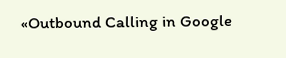«Outbound Calling in Google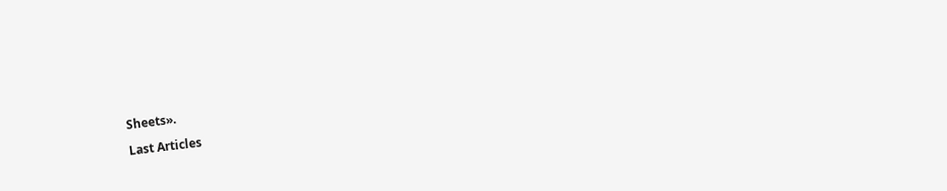Sheets».

Last Articles